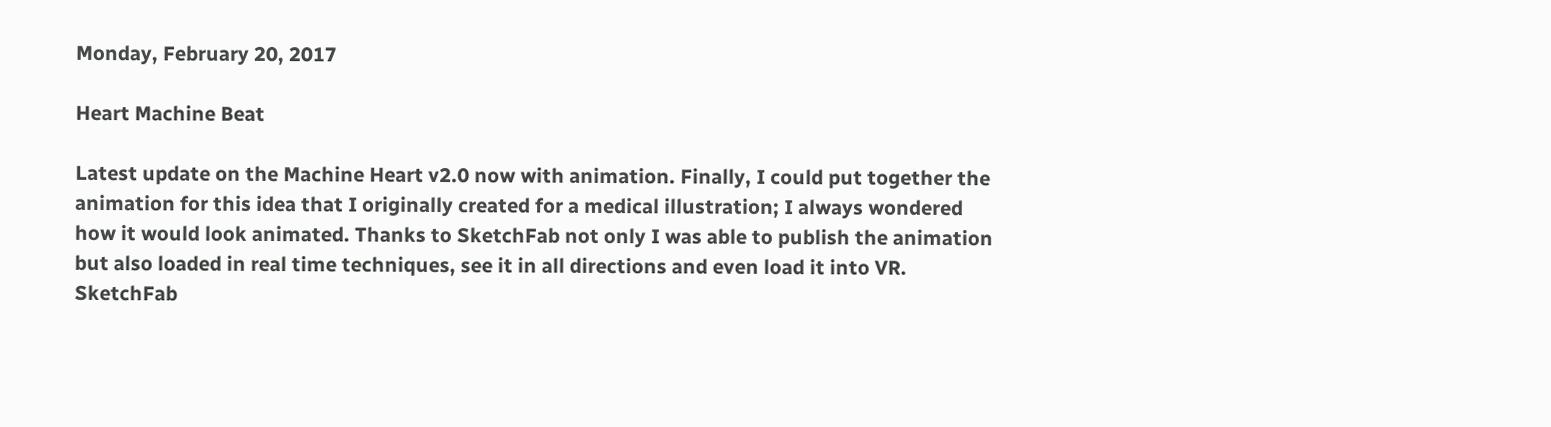Monday, February 20, 2017

Heart Machine Beat

Latest update on the Machine Heart v2.0 now with animation. Finally, I could put together the animation for this idea that I originally created for a medical illustration; I always wondered how it would look animated. Thanks to SketchFab not only I was able to publish the animation but also loaded in real time techniques, see it in all directions and even load it into VR. SketchFab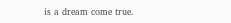is a dream come true.